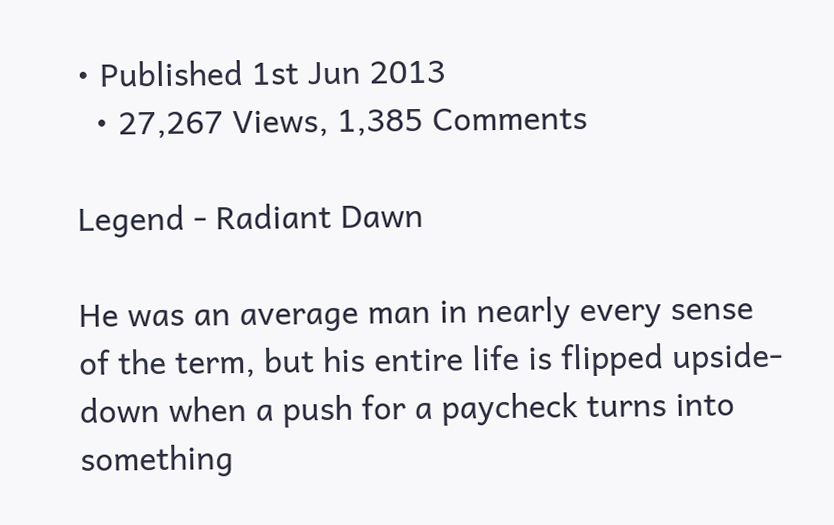• Published 1st Jun 2013
  • 27,267 Views, 1,385 Comments

Legend - Radiant Dawn

He was an average man in nearly every sense of the term, but his entire life is flipped upside-down when a push for a paycheck turns into something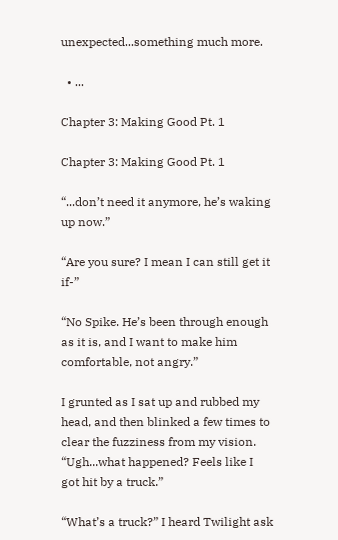unexpected...something much more.

  • ...

Chapter 3: Making Good Pt. 1

Chapter 3: Making Good Pt. 1

“...don’t need it anymore, he’s waking up now.”

“Are you sure? I mean I can still get it if-”

“No Spike. He’s been through enough as it is, and I want to make him comfortable, not angry.”

I grunted as I sat up and rubbed my head, and then blinked a few times to clear the fuzziness from my vision. “Ugh...what happened? Feels like I got hit by a truck.”

“What’s a truck?” I heard Twilight ask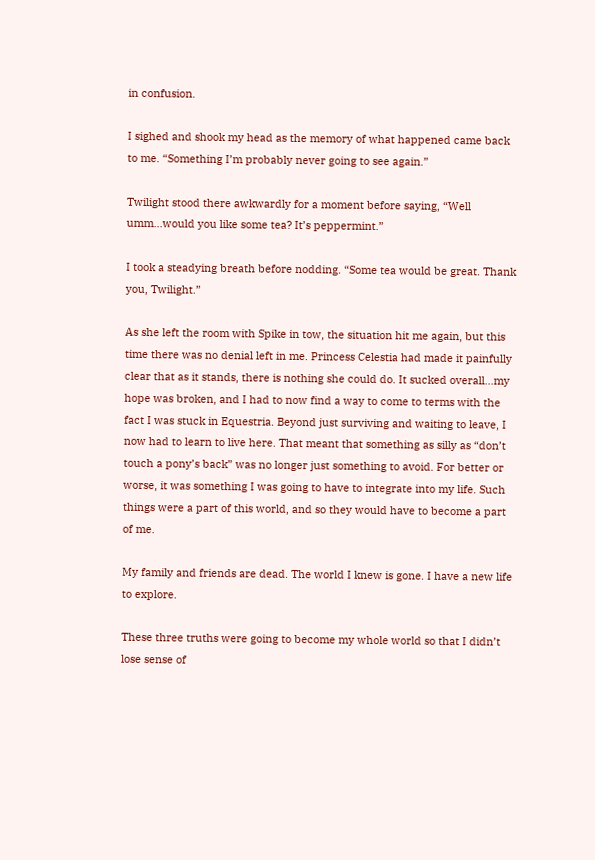in confusion.

I sighed and shook my head as the memory of what happened came back to me. “Something I’m probably never going to see again.”

Twilight stood there awkwardly for a moment before saying, “Well umm...would you like some tea? It’s peppermint.”

I took a steadying breath before nodding. “Some tea would be great. Thank you, Twilight.”

As she left the room with Spike in tow, the situation hit me again, but this time there was no denial left in me. Princess Celestia had made it painfully clear that as it stands, there is nothing she could do. It sucked overall...my hope was broken, and I had to now find a way to come to terms with the fact I was stuck in Equestria. Beyond just surviving and waiting to leave, I now had to learn to live here. That meant that something as silly as “don’t touch a pony’s back” was no longer just something to avoid. For better or worse, it was something I was going to have to integrate into my life. Such things were a part of this world, and so they would have to become a part of me.

My family and friends are dead. The world I knew is gone. I have a new life to explore.

These three truths were going to become my whole world so that I didn’t lose sense of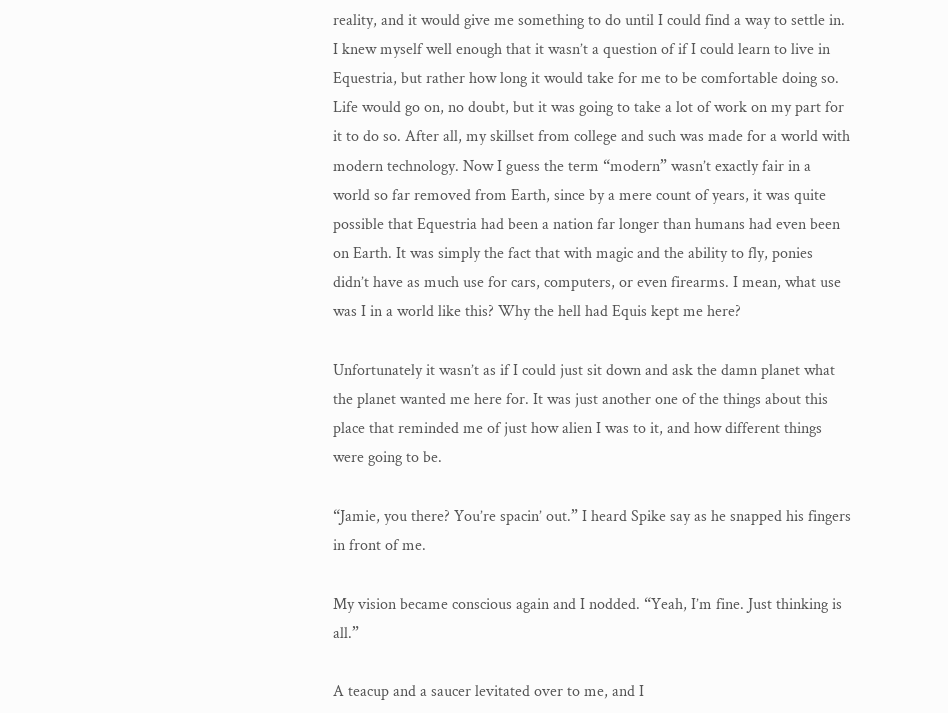reality, and it would give me something to do until I could find a way to settle in. I knew myself well enough that it wasn’t a question of if I could learn to live in Equestria, but rather how long it would take for me to be comfortable doing so. Life would go on, no doubt, but it was going to take a lot of work on my part for it to do so. After all, my skillset from college and such was made for a world with modern technology. Now I guess the term “modern” wasn’t exactly fair in a world so far removed from Earth, since by a mere count of years, it was quite possible that Equestria had been a nation far longer than humans had even been on Earth. It was simply the fact that with magic and the ability to fly, ponies didn’t have as much use for cars, computers, or even firearms. I mean, what use was I in a world like this? Why the hell had Equis kept me here?

Unfortunately it wasn’t as if I could just sit down and ask the damn planet what the planet wanted me here for. It was just another one of the things about this place that reminded me of just how alien I was to it, and how different things were going to be.

“Jamie, you there? You’re spacin’ out.” I heard Spike say as he snapped his fingers in front of me.

My vision became conscious again and I nodded. “Yeah, I’m fine. Just thinking is all.”

A teacup and a saucer levitated over to me, and I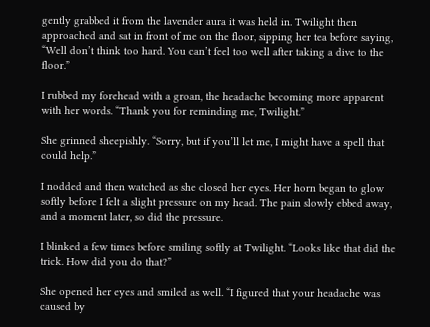gently grabbed it from the lavender aura it was held in. Twilight then approached and sat in front of me on the floor, sipping her tea before saying, “Well don’t think too hard. You can’t feel too well after taking a dive to the floor.”

I rubbed my forehead with a groan, the headache becoming more apparent with her words. “Thank you for reminding me, Twilight.”

She grinned sheepishly. “Sorry, but if you’ll let me, I might have a spell that could help.”

I nodded and then watched as she closed her eyes. Her horn began to glow softly before I felt a slight pressure on my head. The pain slowly ebbed away, and a moment later, so did the pressure.

I blinked a few times before smiling softly at Twilight. “Looks like that did the trick. How did you do that?”

She opened her eyes and smiled as well. “I figured that your headache was caused by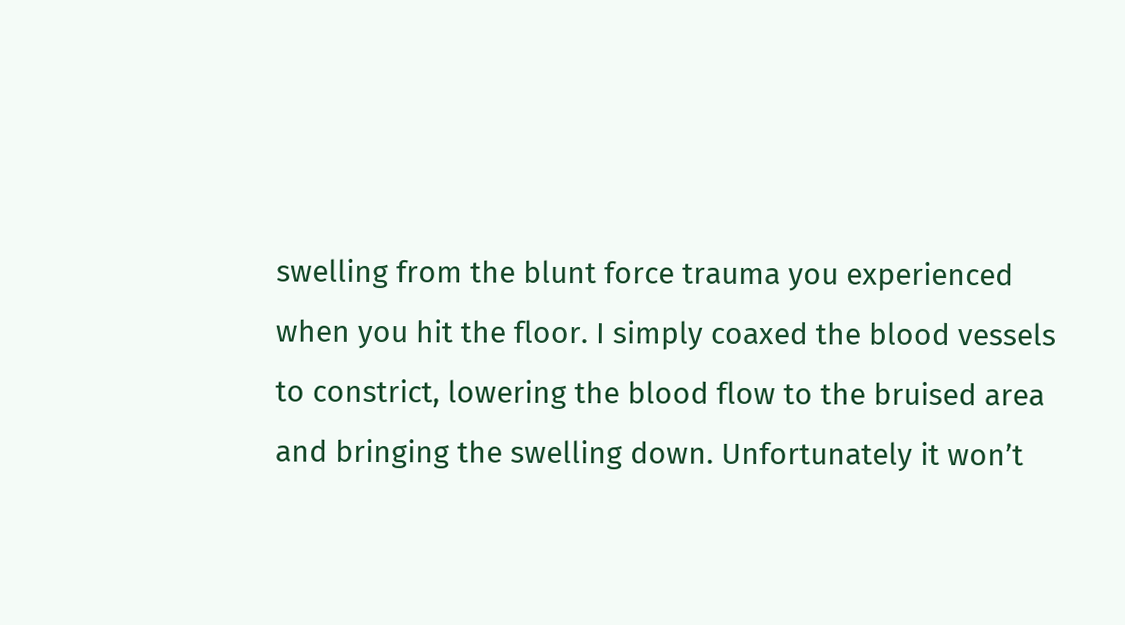swelling from the blunt force trauma you experienced when you hit the floor. I simply coaxed the blood vessels to constrict, lowering the blood flow to the bruised area and bringing the swelling down. Unfortunately it won’t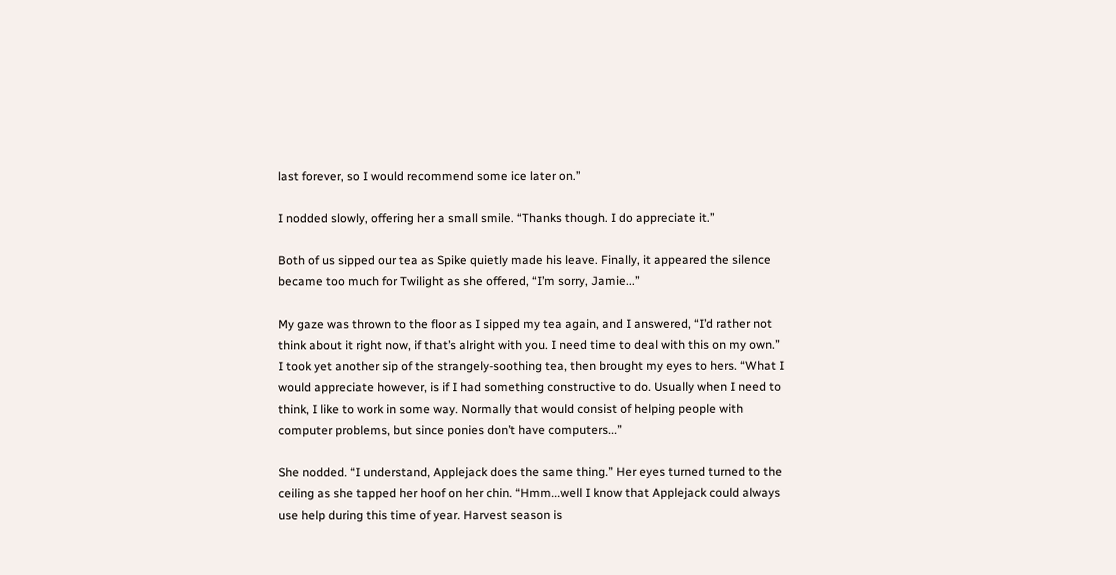last forever, so I would recommend some ice later on.”

I nodded slowly, offering her a small smile. “Thanks though. I do appreciate it.”

Both of us sipped our tea as Spike quietly made his leave. Finally, it appeared the silence became too much for Twilight as she offered, “I’m sorry, Jamie...”

My gaze was thrown to the floor as I sipped my tea again, and I answered, “I’d rather not think about it right now, if that’s alright with you. I need time to deal with this on my own.” I took yet another sip of the strangely-soothing tea, then brought my eyes to hers. “What I would appreciate however, is if I had something constructive to do. Usually when I need to think, I like to work in some way. Normally that would consist of helping people with computer problems, but since ponies don’t have computers...”

She nodded. “I understand, Applejack does the same thing.” Her eyes turned turned to the ceiling as she tapped her hoof on her chin. “Hmm...well I know that Applejack could always use help during this time of year. Harvest season is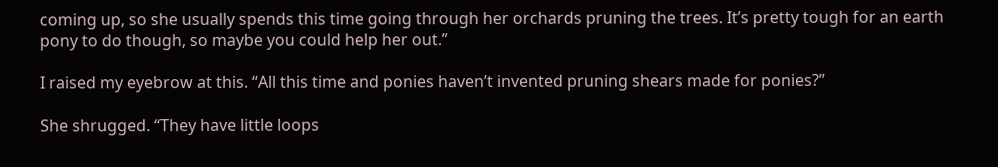coming up, so she usually spends this time going through her orchards pruning the trees. It’s pretty tough for an earth pony to do though, so maybe you could help her out.”

I raised my eyebrow at this. “All this time and ponies haven’t invented pruning shears made for ponies?”

She shrugged. “They have little loops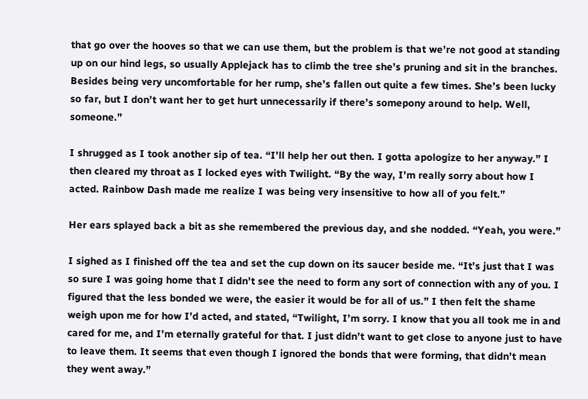that go over the hooves so that we can use them, but the problem is that we’re not good at standing up on our hind legs, so usually Applejack has to climb the tree she’s pruning and sit in the branches. Besides being very uncomfortable for her rump, she’s fallen out quite a few times. She’s been lucky so far, but I don’t want her to get hurt unnecessarily if there’s somepony around to help. Well, someone.”

I shrugged as I took another sip of tea. “I’ll help her out then. I gotta apologize to her anyway.” I then cleared my throat as I locked eyes with Twilight. “By the way, I’m really sorry about how I acted. Rainbow Dash made me realize I was being very insensitive to how all of you felt.”

Her ears splayed back a bit as she remembered the previous day, and she nodded. “Yeah, you were.”

I sighed as I finished off the tea and set the cup down on its saucer beside me. “It’s just that I was so sure I was going home that I didn’t see the need to form any sort of connection with any of you. I figured that the less bonded we were, the easier it would be for all of us.” I then felt the shame weigh upon me for how I’d acted, and stated, “Twilight, I’m sorry. I know that you all took me in and cared for me, and I’m eternally grateful for that. I just didn’t want to get close to anyone just to have to leave them. It seems that even though I ignored the bonds that were forming, that didn’t mean they went away.”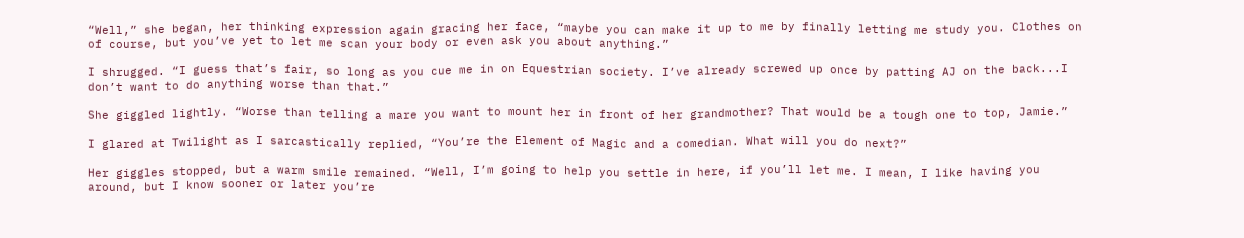“Well,” she began, her thinking expression again gracing her face, “maybe you can make it up to me by finally letting me study you. Clothes on of course, but you’ve yet to let me scan your body or even ask you about anything.”

I shrugged. “I guess that’s fair, so long as you cue me in on Equestrian society. I’ve already screwed up once by patting AJ on the back...I don’t want to do anything worse than that.”

She giggled lightly. “Worse than telling a mare you want to mount her in front of her grandmother? That would be a tough one to top, Jamie.”

I glared at Twilight as I sarcastically replied, “You’re the Element of Magic and a comedian. What will you do next?”

Her giggles stopped, but a warm smile remained. “Well, I’m going to help you settle in here, if you’ll let me. I mean, I like having you around, but I know sooner or later you’re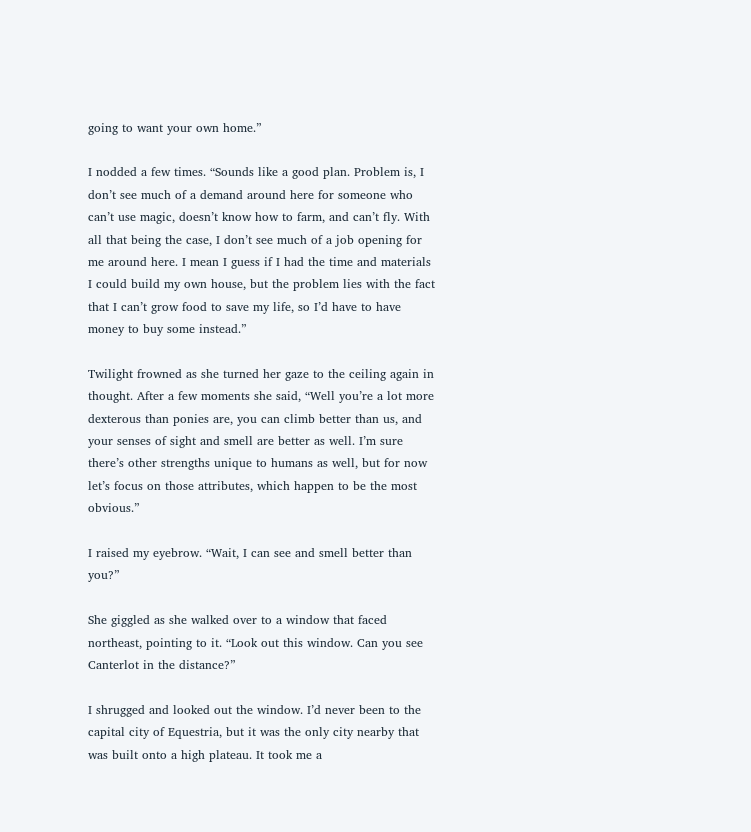going to want your own home.”

I nodded a few times. “Sounds like a good plan. Problem is, I don’t see much of a demand around here for someone who can’t use magic, doesn’t know how to farm, and can’t fly. With all that being the case, I don’t see much of a job opening for me around here. I mean I guess if I had the time and materials I could build my own house, but the problem lies with the fact that I can’t grow food to save my life, so I’d have to have money to buy some instead.”

Twilight frowned as she turned her gaze to the ceiling again in thought. After a few moments she said, “Well you’re a lot more dexterous than ponies are, you can climb better than us, and your senses of sight and smell are better as well. I’m sure there’s other strengths unique to humans as well, but for now let’s focus on those attributes, which happen to be the most obvious.”

I raised my eyebrow. “Wait, I can see and smell better than you?”

She giggled as she walked over to a window that faced northeast, pointing to it. “Look out this window. Can you see Canterlot in the distance?”

I shrugged and looked out the window. I’d never been to the capital city of Equestria, but it was the only city nearby that was built onto a high plateau. It took me a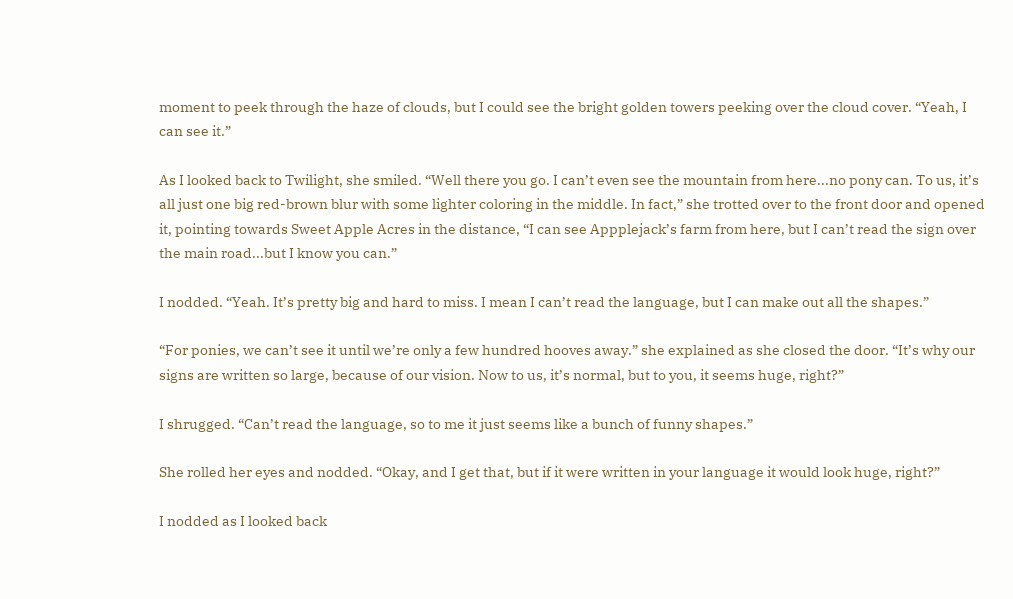moment to peek through the haze of clouds, but I could see the bright golden towers peeking over the cloud cover. “Yeah, I can see it.”

As I looked back to Twilight, she smiled. “Well there you go. I can’t even see the mountain from here...no pony can. To us, it’s all just one big red-brown blur with some lighter coloring in the middle. In fact,” she trotted over to the front door and opened it, pointing towards Sweet Apple Acres in the distance, “I can see Appplejack’s farm from here, but I can’t read the sign over the main road...but I know you can.”

I nodded. “Yeah. It’s pretty big and hard to miss. I mean I can’t read the language, but I can make out all the shapes.”

“For ponies, we can’t see it until we’re only a few hundred hooves away.” she explained as she closed the door. “It’s why our signs are written so large, because of our vision. Now to us, it’s normal, but to you, it seems huge, right?”

I shrugged. “Can’t read the language, so to me it just seems like a bunch of funny shapes.”

She rolled her eyes and nodded. “Okay, and I get that, but if it were written in your language it would look huge, right?”

I nodded as I looked back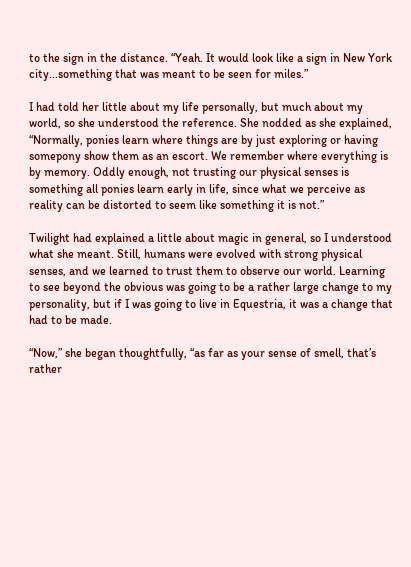to the sign in the distance. “Yeah. It would look like a sign in New York city...something that was meant to be seen for miles.”

I had told her little about my life personally, but much about my world, so she understood the reference. She nodded as she explained, “Normally, ponies learn where things are by just exploring or having somepony show them as an escort. We remember where everything is by memory. Oddly enough, not trusting our physical senses is something all ponies learn early in life, since what we perceive as reality can be distorted to seem like something it is not.”

Twilight had explained a little about magic in general, so I understood what she meant. Still, humans were evolved with strong physical senses, and we learned to trust them to observe our world. Learning to see beyond the obvious was going to be a rather large change to my personality, but if I was going to live in Equestria, it was a change that had to be made.

“Now,” she began thoughtfully, “as far as your sense of smell, that’s rather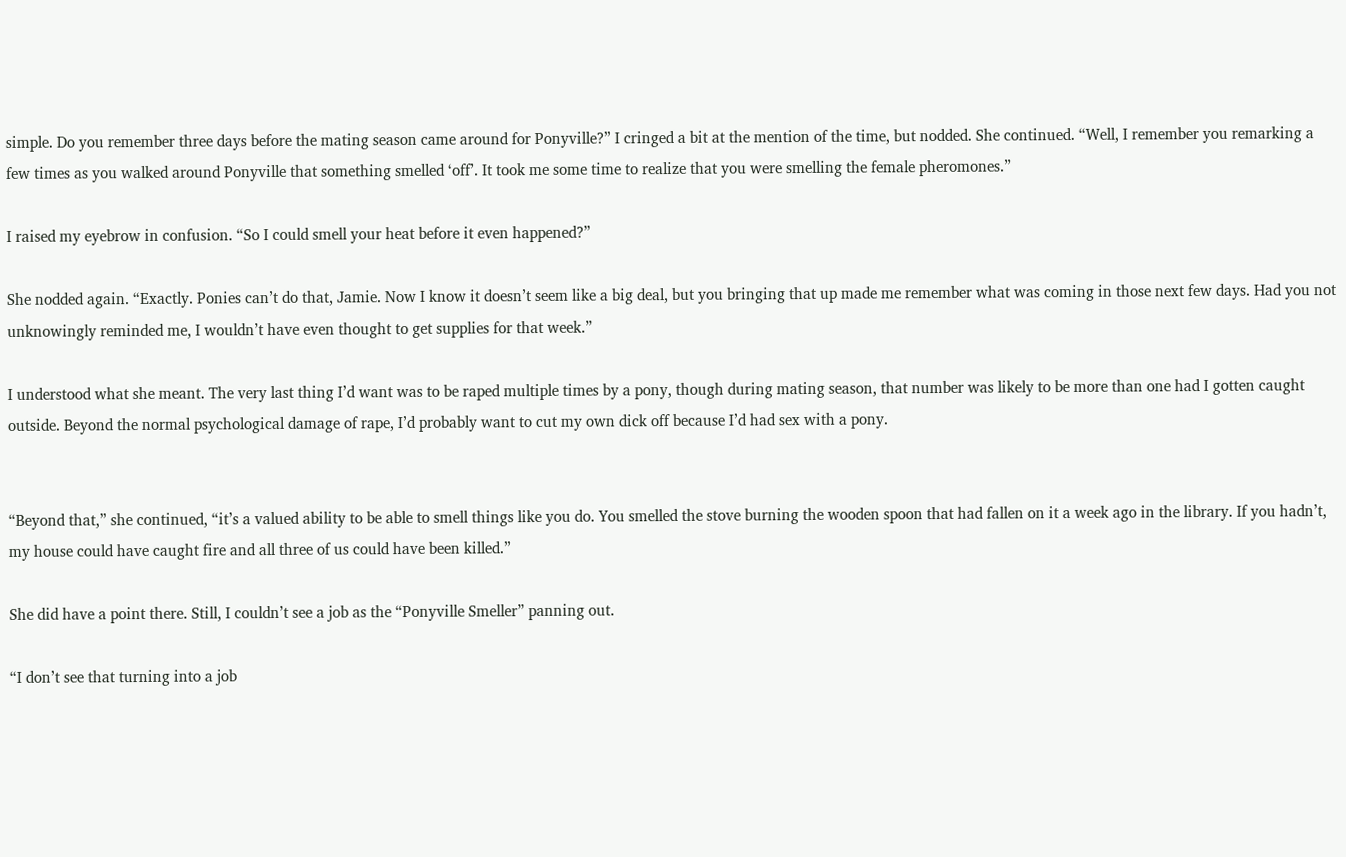simple. Do you remember three days before the mating season came around for Ponyville?” I cringed a bit at the mention of the time, but nodded. She continued. “Well, I remember you remarking a few times as you walked around Ponyville that something smelled ‘off’. It took me some time to realize that you were smelling the female pheromones.”

I raised my eyebrow in confusion. “So I could smell your heat before it even happened?”

She nodded again. “Exactly. Ponies can’t do that, Jamie. Now I know it doesn’t seem like a big deal, but you bringing that up made me remember what was coming in those next few days. Had you not unknowingly reminded me, I wouldn’t have even thought to get supplies for that week.”

I understood what she meant. The very last thing I’d want was to be raped multiple times by a pony, though during mating season, that number was likely to be more than one had I gotten caught outside. Beyond the normal psychological damage of rape, I’d probably want to cut my own dick off because I’d had sex with a pony.


“Beyond that,” she continued, “it’s a valued ability to be able to smell things like you do. You smelled the stove burning the wooden spoon that had fallen on it a week ago in the library. If you hadn’t, my house could have caught fire and all three of us could have been killed.”

She did have a point there. Still, I couldn’t see a job as the “Ponyville Smeller” panning out.

“I don’t see that turning into a job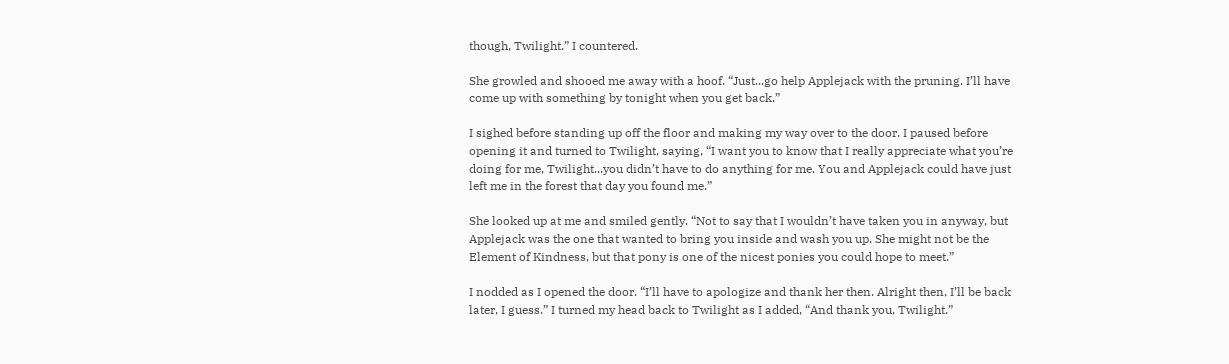though, Twilight.” I countered.

She growled and shooed me away with a hoof. “Just...go help Applejack with the pruning. I’ll have come up with something by tonight when you get back.”

I sighed before standing up off the floor and making my way over to the door. I paused before opening it and turned to Twilight, saying, “I want you to know that I really appreciate what you’re doing for me, Twilight...you didn’t have to do anything for me. You and Applejack could have just left me in the forest that day you found me.”

She looked up at me and smiled gently. “Not to say that I wouldn’t have taken you in anyway, but Applejack was the one that wanted to bring you inside and wash you up. She might not be the Element of Kindness, but that pony is one of the nicest ponies you could hope to meet.”

I nodded as I opened the door. “I’ll have to apologize and thank her then. Alright then, I’ll be back later, I guess.” I turned my head back to Twilight as I added, “And thank you, Twilight.”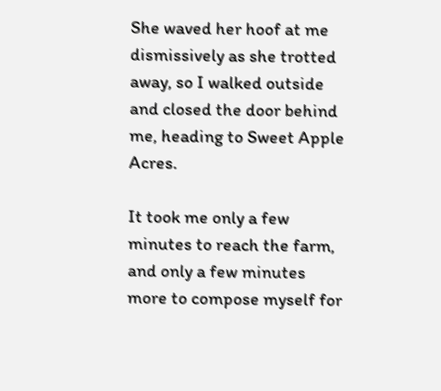She waved her hoof at me dismissively as she trotted away, so I walked outside and closed the door behind me, heading to Sweet Apple Acres.

It took me only a few minutes to reach the farm, and only a few minutes more to compose myself for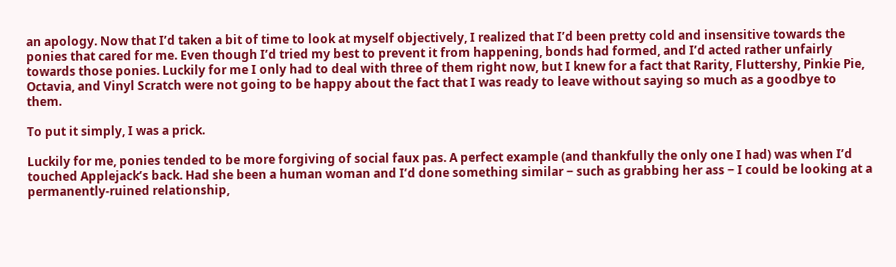an apology. Now that I’d taken a bit of time to look at myself objectively, I realized that I’d been pretty cold and insensitive towards the ponies that cared for me. Even though I’d tried my best to prevent it from happening, bonds had formed, and I’d acted rather unfairly towards those ponies. Luckily for me I only had to deal with three of them right now, but I knew for a fact that Rarity, Fluttershy, Pinkie Pie, Octavia, and Vinyl Scratch were not going to be happy about the fact that I was ready to leave without saying so much as a goodbye to them.

To put it simply, I was a prick.

Luckily for me, ponies tended to be more forgiving of social faux pas. A perfect example (and thankfully the only one I had) was when I’d touched Applejack’s back. Had she been a human woman and I’d done something similar ‒ such as grabbing her ass ‒ I could be looking at a permanently-ruined relationship,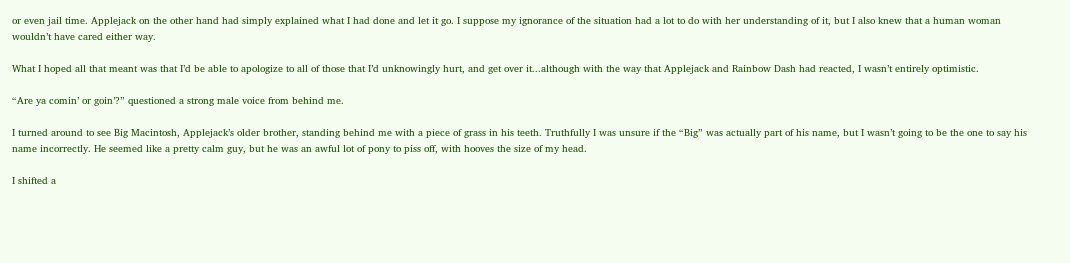or even jail time. Applejack on the other hand had simply explained what I had done and let it go. I suppose my ignorance of the situation had a lot to do with her understanding of it, but I also knew that a human woman wouldn’t have cared either way.

What I hoped all that meant was that I’d be able to apologize to all of those that I’d unknowingly hurt, and get over it...although with the way that Applejack and Rainbow Dash had reacted, I wasn’t entirely optimistic.

“Are ya comin’ or goin’?” questioned a strong male voice from behind me.

I turned around to see Big Macintosh, Applejack’s older brother, standing behind me with a piece of grass in his teeth. Truthfully I was unsure if the “Big” was actually part of his name, but I wasn’t going to be the one to say his name incorrectly. He seemed like a pretty calm guy, but he was an awful lot of pony to piss off, with hooves the size of my head.

I shifted a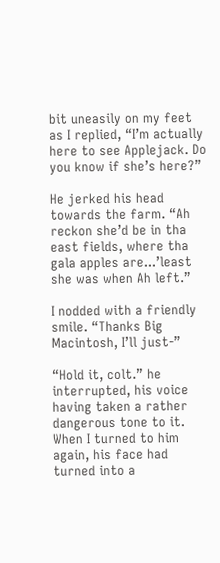bit uneasily on my feet as I replied, “I’m actually here to see Applejack. Do you know if she’s here?”

He jerked his head towards the farm. “Ah reckon she’d be in tha east fields, where tha gala apples are...’least she was when Ah left.”

I nodded with a friendly smile. “Thanks Big Macintosh, I’ll just-”

“Hold it, colt.” he interrupted, his voice having taken a rather dangerous tone to it. When I turned to him again, his face had turned into a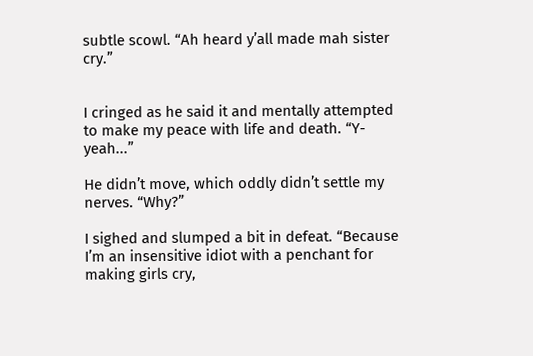subtle scowl. “Ah heard y’all made mah sister cry.”


I cringed as he said it and mentally attempted to make my peace with life and death. “Y-yeah...”

He didn’t move, which oddly didn’t settle my nerves. “Why?”

I sighed and slumped a bit in defeat. “Because I’m an insensitive idiot with a penchant for making girls cry,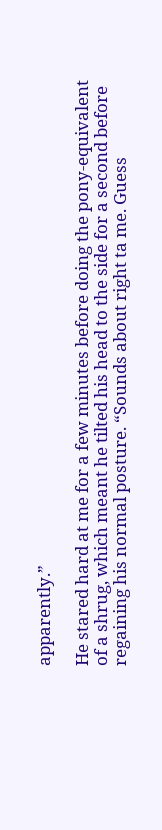apparently.”

He stared hard at me for a few minutes before doing the pony-equivalent of a shrug, which meant he tilted his head to the side for a second before regaining his normal posture. “Sounds about right ta me. Guess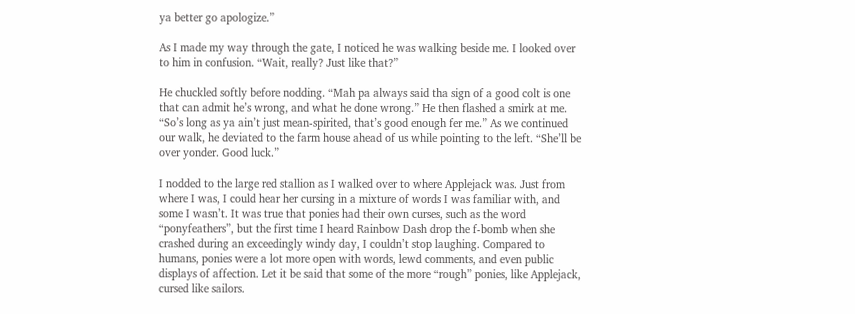ya better go apologize.”

As I made my way through the gate, I noticed he was walking beside me. I looked over to him in confusion. “Wait, really? Just like that?”

He chuckled softly before nodding. “Mah pa always said tha sign of a good colt is one that can admit he’s wrong, and what he done wrong.” He then flashed a smirk at me. “So’s long as ya ain’t just mean-spirited, that’s good enough fer me.” As we continued our walk, he deviated to the farm house ahead of us while pointing to the left. “She’ll be over yonder. Good luck.”

I nodded to the large red stallion as I walked over to where Applejack was. Just from where I was, I could hear her cursing in a mixture of words I was familiar with, and some I wasn’t. It was true that ponies had their own curses, such as the word “ponyfeathers”, but the first time I heard Rainbow Dash drop the f-bomb when she crashed during an exceedingly windy day, I couldn’t stop laughing. Compared to humans, ponies were a lot more open with words, lewd comments, and even public displays of affection. Let it be said that some of the more “rough” ponies, like Applejack, cursed like sailors.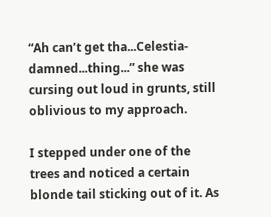“Ah can’t get tha...Celestia-damned...thing...” she was cursing out loud in grunts, still oblivious to my approach.

I stepped under one of the trees and noticed a certain blonde tail sticking out of it. As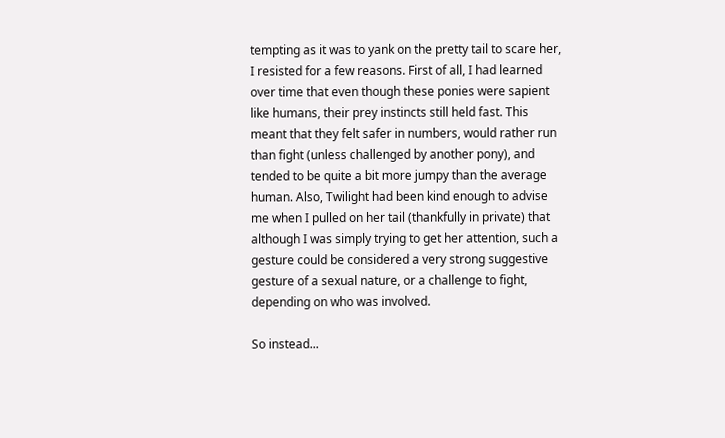tempting as it was to yank on the pretty tail to scare her, I resisted for a few reasons. First of all, I had learned over time that even though these ponies were sapient like humans, their prey instincts still held fast. This meant that they felt safer in numbers, would rather run than fight (unless challenged by another pony), and tended to be quite a bit more jumpy than the average human. Also, Twilight had been kind enough to advise me when I pulled on her tail (thankfully in private) that although I was simply trying to get her attention, such a gesture could be considered a very strong suggestive gesture of a sexual nature, or a challenge to fight, depending on who was involved.

So instead...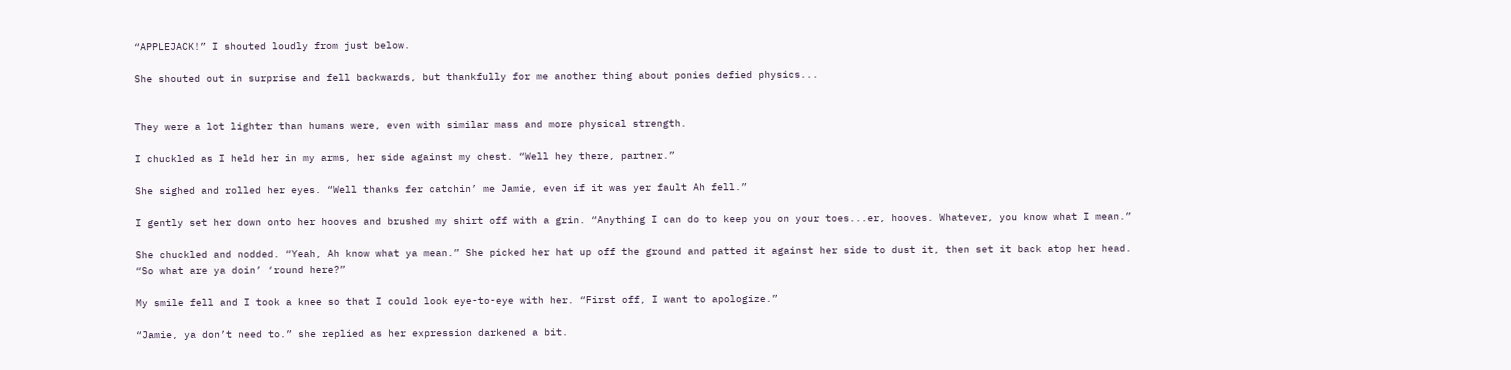“APPLEJACK!” I shouted loudly from just below.

She shouted out in surprise and fell backwards, but thankfully for me another thing about ponies defied physics...


They were a lot lighter than humans were, even with similar mass and more physical strength.

I chuckled as I held her in my arms, her side against my chest. “Well hey there, partner.”

She sighed and rolled her eyes. “Well thanks fer catchin’ me Jamie, even if it was yer fault Ah fell.”

I gently set her down onto her hooves and brushed my shirt off with a grin. “Anything I can do to keep you on your toes...er, hooves. Whatever, you know what I mean.”

She chuckled and nodded. “Yeah, Ah know what ya mean.” She picked her hat up off the ground and patted it against her side to dust it, then set it back atop her head. “So what are ya doin’ ‘round here?”

My smile fell and I took a knee so that I could look eye-to-eye with her. “First off, I want to apologize.”

“Jamie, ya don’t need to.” she replied as her expression darkened a bit.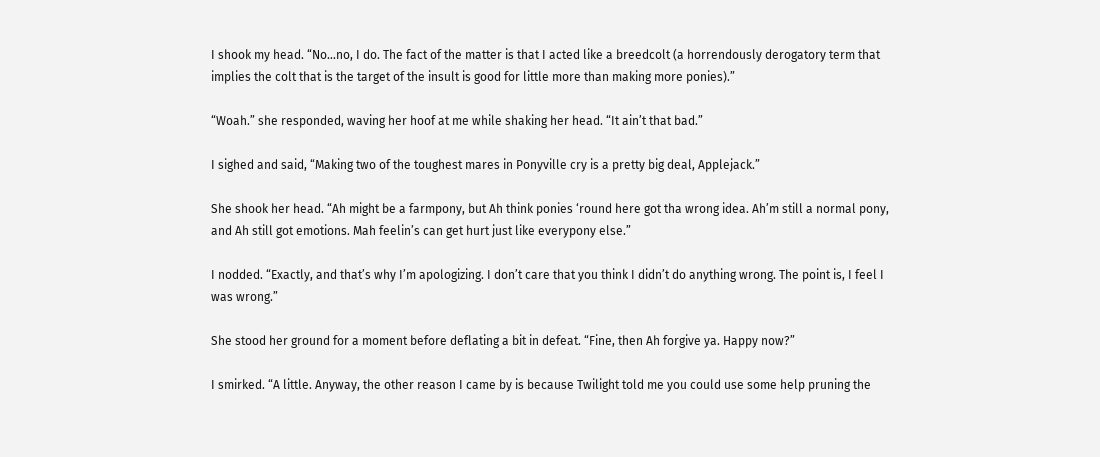I shook my head. “No...no, I do. The fact of the matter is that I acted like a breedcolt (a horrendously derogatory term that implies the colt that is the target of the insult is good for little more than making more ponies).”

“Woah.” she responded, waving her hoof at me while shaking her head. “It ain’t that bad.”

I sighed and said, “Making two of the toughest mares in Ponyville cry is a pretty big deal, Applejack.”

She shook her head. “Ah might be a farmpony, but Ah think ponies ‘round here got tha wrong idea. Ah’m still a normal pony, and Ah still got emotions. Mah feelin’s can get hurt just like everypony else.”

I nodded. “Exactly, and that’s why I’m apologizing. I don’t care that you think I didn’t do anything wrong. The point is, I feel I was wrong.”

She stood her ground for a moment before deflating a bit in defeat. “Fine, then Ah forgive ya. Happy now?”

I smirked. “A little. Anyway, the other reason I came by is because Twilight told me you could use some help pruning the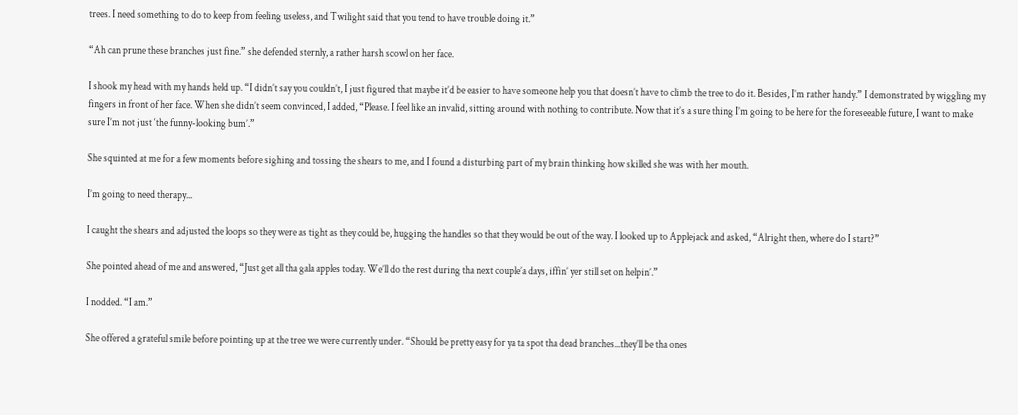trees. I need something to do to keep from feeling useless, and Twilight said that you tend to have trouble doing it.”

“Ah can prune these branches just fine.” she defended sternly, a rather harsh scowl on her face.

I shook my head with my hands held up. “I didn’t say you couldn’t, I just figured that maybe it’d be easier to have someone help you that doesn’t have to climb the tree to do it. Besides, I’m rather handy.” I demonstrated by wiggling my fingers in front of her face. When she didn’t seem convinced, I added, “Please. I feel like an invalid, sitting around with nothing to contribute. Now that it’s a sure thing I’m going to be here for the foreseeable future, I want to make sure I’m not just ‘the funny-looking bum’.”

She squinted at me for a few moments before sighing and tossing the shears to me, and I found a disturbing part of my brain thinking how skilled she was with her mouth.

I’m going to need therapy...

I caught the shears and adjusted the loops so they were as tight as they could be, hugging the handles so that they would be out of the way. I looked up to Applejack and asked, “Alright then, where do I start?”

She pointed ahead of me and answered, “Just get all tha gala apples today. We’ll do the rest during tha next couple’a days, iffin’ yer still set on helpin’.”

I nodded. “I am.”

She offered a grateful smile before pointing up at the tree we were currently under. “Should be pretty easy for ya ta spot tha dead branches...they’ll be tha ones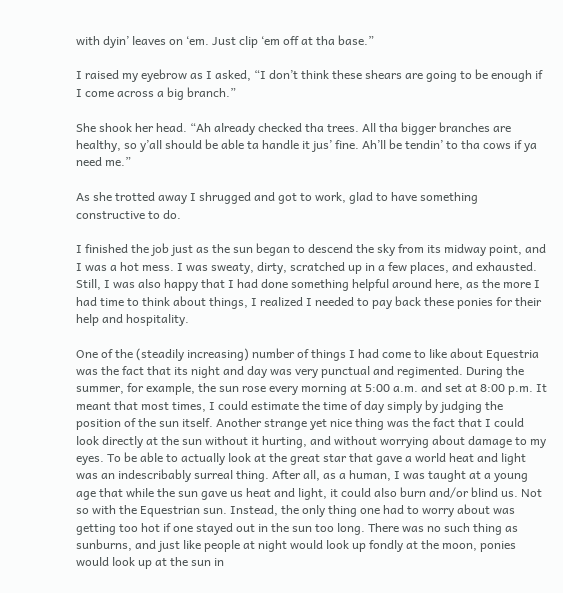with dyin’ leaves on ‘em. Just clip ‘em off at tha base.”

I raised my eyebrow as I asked, “I don’t think these shears are going to be enough if I come across a big branch.”

She shook her head. “Ah already checked tha trees. All tha bigger branches are healthy, so y’all should be able ta handle it jus’ fine. Ah’ll be tendin’ to tha cows if ya need me.”

As she trotted away I shrugged and got to work, glad to have something constructive to do.

I finished the job just as the sun began to descend the sky from its midway point, and I was a hot mess. I was sweaty, dirty, scratched up in a few places, and exhausted. Still, I was also happy that I had done something helpful around here, as the more I had time to think about things, I realized I needed to pay back these ponies for their help and hospitality.

One of the (steadily increasing) number of things I had come to like about Equestria was the fact that its night and day was very punctual and regimented. During the summer, for example, the sun rose every morning at 5:00 a.m. and set at 8:00 p.m. It meant that most times, I could estimate the time of day simply by judging the position of the sun itself. Another strange yet nice thing was the fact that I could look directly at the sun without it hurting, and without worrying about damage to my eyes. To be able to actually look at the great star that gave a world heat and light was an indescribably surreal thing. After all, as a human, I was taught at a young age that while the sun gave us heat and light, it could also burn and/or blind us. Not so with the Equestrian sun. Instead, the only thing one had to worry about was getting too hot if one stayed out in the sun too long. There was no such thing as sunburns, and just like people at night would look up fondly at the moon, ponies would look up at the sun in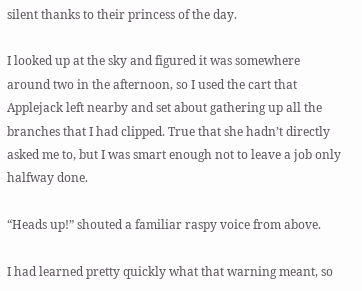silent thanks to their princess of the day.

I looked up at the sky and figured it was somewhere around two in the afternoon, so I used the cart that Applejack left nearby and set about gathering up all the branches that I had clipped. True that she hadn’t directly asked me to, but I was smart enough not to leave a job only halfway done.

“Heads up!” shouted a familiar raspy voice from above.

I had learned pretty quickly what that warning meant, so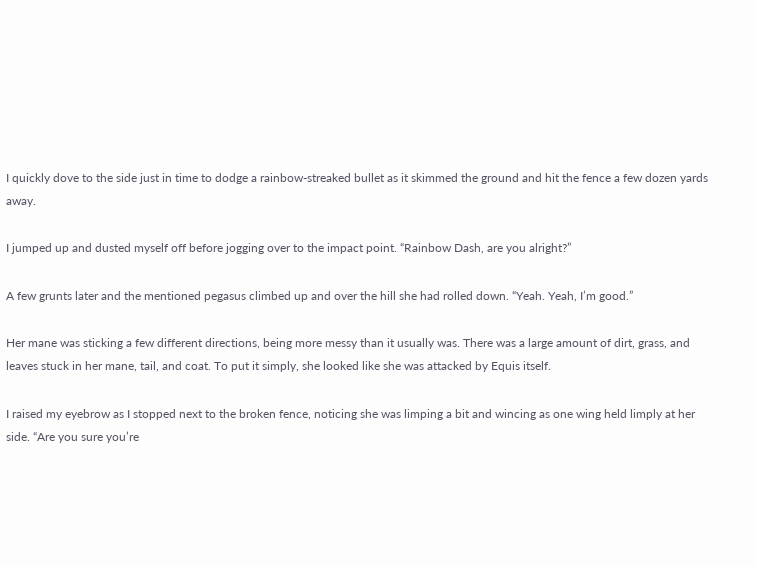I quickly dove to the side just in time to dodge a rainbow-streaked bullet as it skimmed the ground and hit the fence a few dozen yards away.

I jumped up and dusted myself off before jogging over to the impact point. “Rainbow Dash, are you alright?”

A few grunts later and the mentioned pegasus climbed up and over the hill she had rolled down. “Yeah. Yeah, I’m good.”

Her mane was sticking a few different directions, being more messy than it usually was. There was a large amount of dirt, grass, and leaves stuck in her mane, tail, and coat. To put it simply, she looked like she was attacked by Equis itself.

I raised my eyebrow as I stopped next to the broken fence, noticing she was limping a bit and wincing as one wing held limply at her side. “Are you sure you’re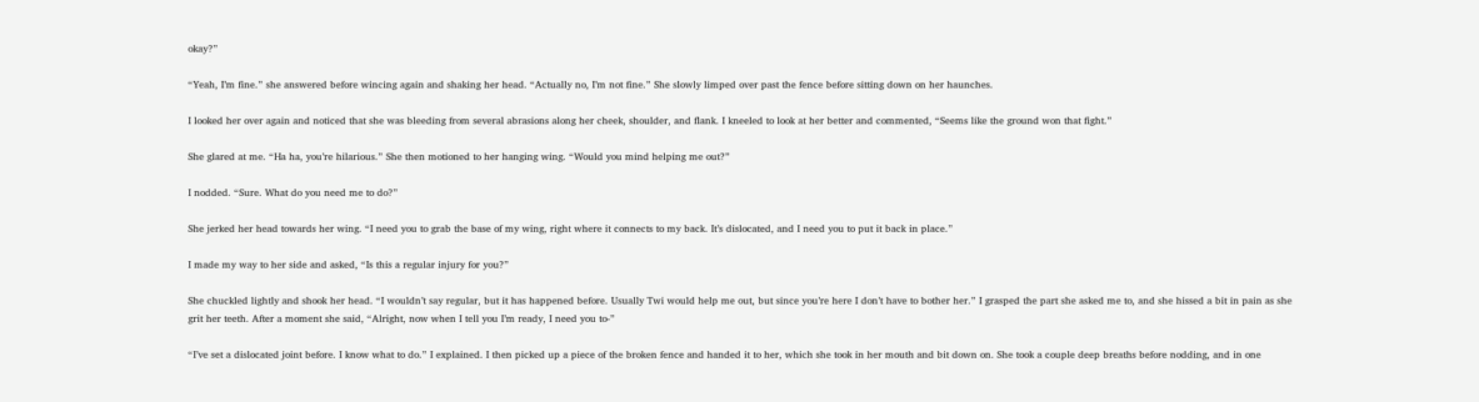okay?”

“Yeah, I’m fine.” she answered before wincing again and shaking her head. “Actually no, I’m not fine.” She slowly limped over past the fence before sitting down on her haunches.

I looked her over again and noticed that she was bleeding from several abrasions along her cheek, shoulder, and flank. I kneeled to look at her better and commented, “Seems like the ground won that fight.”

She glared at me. “Ha ha, you’re hilarious.” She then motioned to her hanging wing. “Would you mind helping me out?”

I nodded. “Sure. What do you need me to do?”

She jerked her head towards her wing. “I need you to grab the base of my wing, right where it connects to my back. It’s dislocated, and I need you to put it back in place.”

I made my way to her side and asked, “Is this a regular injury for you?”

She chuckled lightly and shook her head. “I wouldn’t say regular, but it has happened before. Usually Twi would help me out, but since you’re here I don’t have to bother her.” I grasped the part she asked me to, and she hissed a bit in pain as she grit her teeth. After a moment she said, “Alright, now when I tell you I’m ready, I need you to-”

“I’ve set a dislocated joint before. I know what to do.” I explained. I then picked up a piece of the broken fence and handed it to her, which she took in her mouth and bit down on. She took a couple deep breaths before nodding, and in one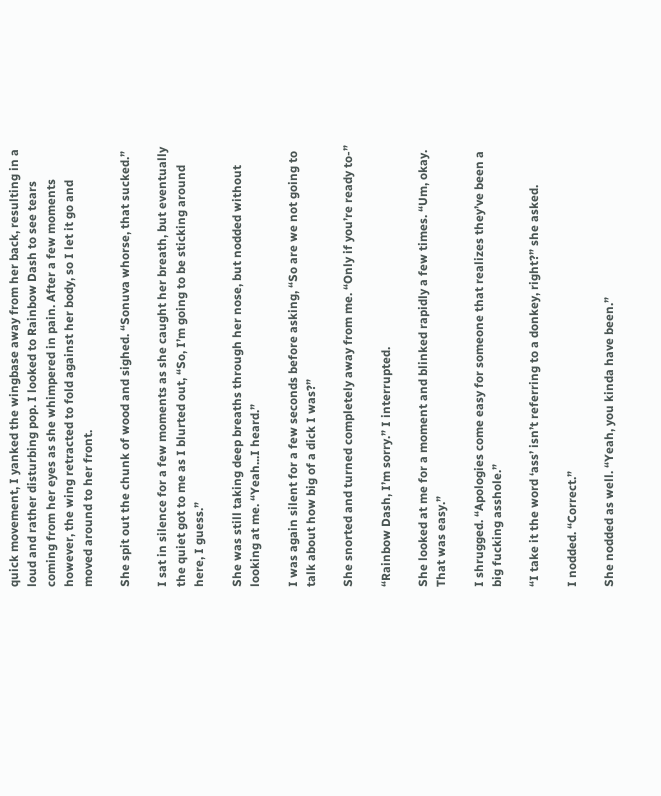quick movement, I yanked the wingbase away from her back, resulting in a loud and rather disturbing pop. I looked to Rainbow Dash to see tears coming from her eyes as she whimpered in pain. After a few moments however, the wing retracted to fold against her body, so I let it go and moved around to her front.

She spit out the chunk of wood and sighed. “Sonuva whorse, that sucked.”

I sat in silence for a few moments as she caught her breath, but eventually the quiet got to me as I blurted out, “So, I’m going to be sticking around here, I guess.”

She was still taking deep breaths through her nose, but nodded without looking at me. “Yeah...I heard.”

I was again silent for a few seconds before asking, “So are we not going to talk about how big of a dick I was?”

She snorted and turned completely away from me. “Only if you’re ready to-”

“Rainbow Dash, I’m sorry.” I interrupted.

She looked at me for a moment and blinked rapidly a few times. “Um, okay. That was easy.”

I shrugged. “Apologies come easy for someone that realizes they’ve been a big fucking asshole.”

“I take it the word ‘ass’ isn’t referring to a donkey, right?” she asked.

I nodded. “Correct.”

She nodded as well. “Yeah, you kinda have been.”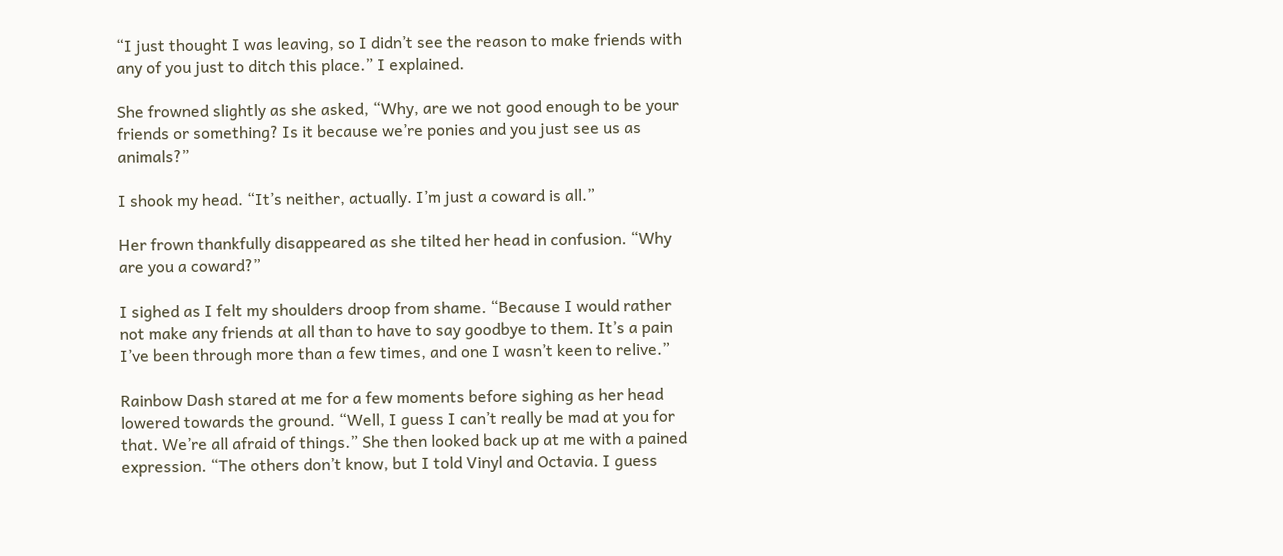“I just thought I was leaving, so I didn’t see the reason to make friends with any of you just to ditch this place.” I explained.

She frowned slightly as she asked, “Why, are we not good enough to be your friends or something? Is it because we’re ponies and you just see us as animals?”

I shook my head. “It’s neither, actually. I’m just a coward is all.”

Her frown thankfully disappeared as she tilted her head in confusion. “Why are you a coward?”

I sighed as I felt my shoulders droop from shame. “Because I would rather not make any friends at all than to have to say goodbye to them. It’s a pain I’ve been through more than a few times, and one I wasn’t keen to relive.”

Rainbow Dash stared at me for a few moments before sighing as her head lowered towards the ground. “Well, I guess I can’t really be mad at you for that. We’re all afraid of things.” She then looked back up at me with a pained expression. “The others don’t know, but I told Vinyl and Octavia. I guess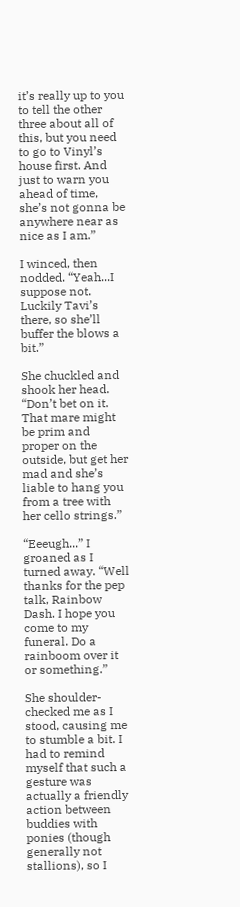it’s really up to you to tell the other three about all of this, but you need to go to Vinyl’s house first. And just to warn you ahead of time, she’s not gonna be anywhere near as nice as I am.”

I winced, then nodded. “Yeah...I suppose not. Luckily Tavi’s there, so she’ll buffer the blows a bit.”

She chuckled and shook her head. “Don’t bet on it. That mare might be prim and proper on the outside, but get her mad and she’s liable to hang you from a tree with her cello strings.”

“Eeeugh...” I groaned as I turned away. “Well thanks for the pep talk, Rainbow Dash. I hope you come to my funeral. Do a rainboom over it or something.”

She shoulder-checked me as I stood, causing me to stumble a bit. I had to remind myself that such a gesture was actually a friendly action between buddies with ponies (though generally not stallions), so I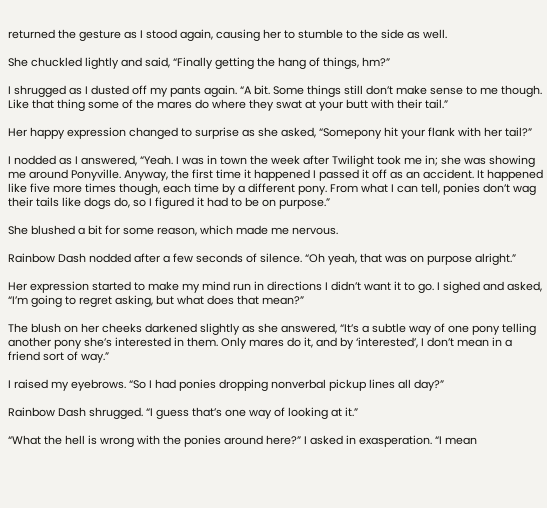returned the gesture as I stood again, causing her to stumble to the side as well.

She chuckled lightly and said, “Finally getting the hang of things, hm?”

I shrugged as I dusted off my pants again. “A bit. Some things still don’t make sense to me though. Like that thing some of the mares do where they swat at your butt with their tail.”

Her happy expression changed to surprise as she asked, “Somepony hit your flank with her tail?”

I nodded as I answered, “Yeah. I was in town the week after Twilight took me in; she was showing me around Ponyville. Anyway, the first time it happened I passed it off as an accident. It happened like five more times though, each time by a different pony. From what I can tell, ponies don’t wag their tails like dogs do, so I figured it had to be on purpose.”

She blushed a bit for some reason, which made me nervous.

Rainbow Dash nodded after a few seconds of silence. “Oh yeah, that was on purpose alright.”

Her expression started to make my mind run in directions I didn’t want it to go. I sighed and asked, “I’m going to regret asking, but what does that mean?”

The blush on her cheeks darkened slightly as she answered, “It’s a subtle way of one pony telling another pony she’s interested in them. Only mares do it, and by ‘interested’, I don’t mean in a friend sort of way.”

I raised my eyebrows. “So I had ponies dropping nonverbal pickup lines all day?”

Rainbow Dash shrugged. “I guess that’s one way of looking at it.”

“What the hell is wrong with the ponies around here?” I asked in exasperation. “I mean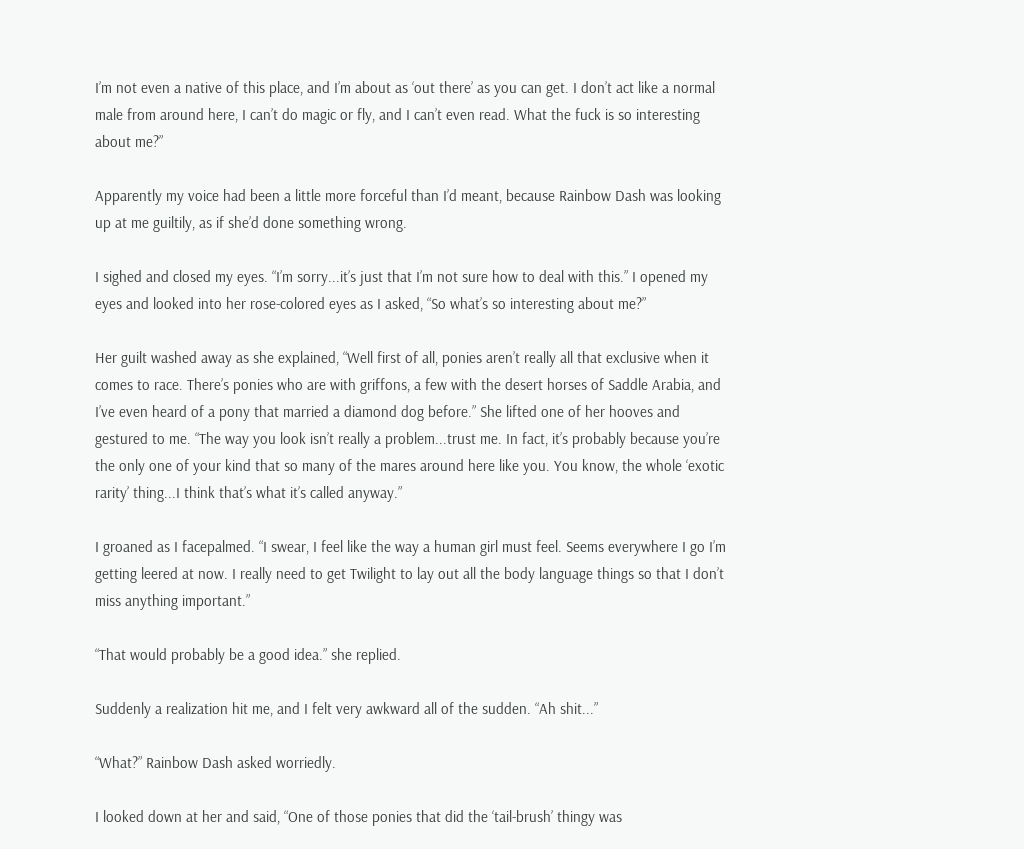I’m not even a native of this place, and I’m about as ‘out there’ as you can get. I don’t act like a normal male from around here, I can’t do magic or fly, and I can’t even read. What the fuck is so interesting about me?”

Apparently my voice had been a little more forceful than I’d meant, because Rainbow Dash was looking up at me guiltily, as if she’d done something wrong.

I sighed and closed my eyes. “I’m sorry...it’s just that I’m not sure how to deal with this.” I opened my eyes and looked into her rose-colored eyes as I asked, “So what’s so interesting about me?”

Her guilt washed away as she explained, “Well first of all, ponies aren’t really all that exclusive when it comes to race. There’s ponies who are with griffons, a few with the desert horses of Saddle Arabia, and I’ve even heard of a pony that married a diamond dog before.” She lifted one of her hooves and gestured to me. “The way you look isn’t really a problem...trust me. In fact, it’s probably because you’re the only one of your kind that so many of the mares around here like you. You know, the whole ‘exotic rarity’ thing...I think that’s what it’s called anyway.”

I groaned as I facepalmed. “I swear, I feel like the way a human girl must feel. Seems everywhere I go I’m getting leered at now. I really need to get Twilight to lay out all the body language things so that I don’t miss anything important.”

“That would probably be a good idea.” she replied.

Suddenly a realization hit me, and I felt very awkward all of the sudden. “Ah shit...”

“What?” Rainbow Dash asked worriedly.

I looked down at her and said, “One of those ponies that did the ‘tail-brush’ thingy was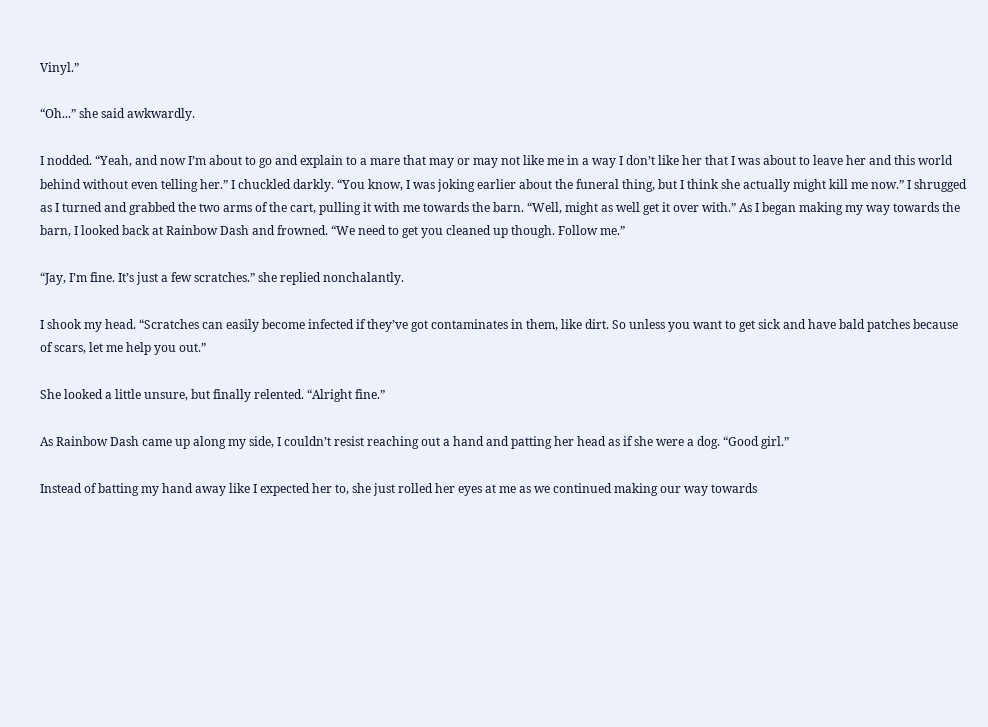Vinyl.”

“Oh...” she said awkwardly.

I nodded. “Yeah, and now I’m about to go and explain to a mare that may or may not like me in a way I don’t like her that I was about to leave her and this world behind without even telling her.” I chuckled darkly. “You know, I was joking earlier about the funeral thing, but I think she actually might kill me now.” I shrugged as I turned and grabbed the two arms of the cart, pulling it with me towards the barn. “Well, might as well get it over with.” As I began making my way towards the barn, I looked back at Rainbow Dash and frowned. “We need to get you cleaned up though. Follow me.”

“Jay, I’m fine. It’s just a few scratches.” she replied nonchalantly.

I shook my head. “Scratches can easily become infected if they’ve got contaminates in them, like dirt. So unless you want to get sick and have bald patches because of scars, let me help you out.”

She looked a little unsure, but finally relented. “Alright fine.”

As Rainbow Dash came up along my side, I couldn’t resist reaching out a hand and patting her head as if she were a dog. “Good girl.”

Instead of batting my hand away like I expected her to, she just rolled her eyes at me as we continued making our way towards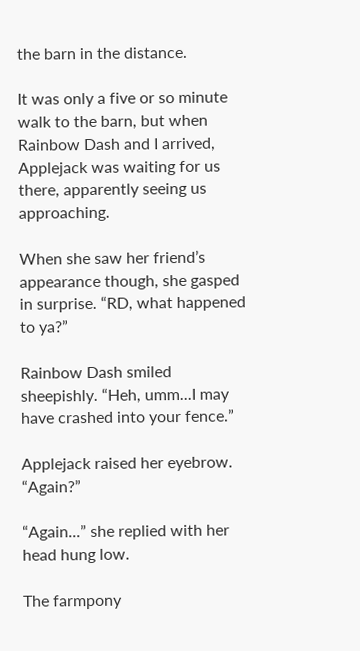the barn in the distance.

It was only a five or so minute walk to the barn, but when Rainbow Dash and I arrived, Applejack was waiting for us there, apparently seeing us approaching.

When she saw her friend’s appearance though, she gasped in surprise. “RD, what happened to ya?”

Rainbow Dash smiled sheepishly. “Heh, umm...I may have crashed into your fence.”

Applejack raised her eyebrow. “Again?”

“Again...” she replied with her head hung low.

The farmpony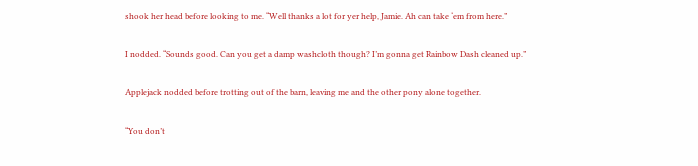shook her head before looking to me. “Well thanks a lot for yer help, Jamie. Ah can take ‘em from here.”

I nodded. “Sounds good. Can you get a damp washcloth though? I’m gonna get Rainbow Dash cleaned up.”

Applejack nodded before trotting out of the barn, leaving me and the other pony alone together.

“You don’t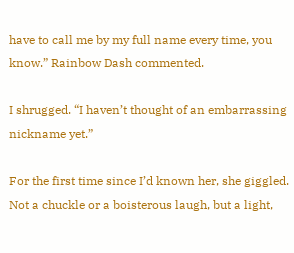have to call me by my full name every time, you know.” Rainbow Dash commented.

I shrugged. “I haven’t thought of an embarrassing nickname yet.”

For the first time since I’d known her, she giggled. Not a chuckle or a boisterous laugh, but a light,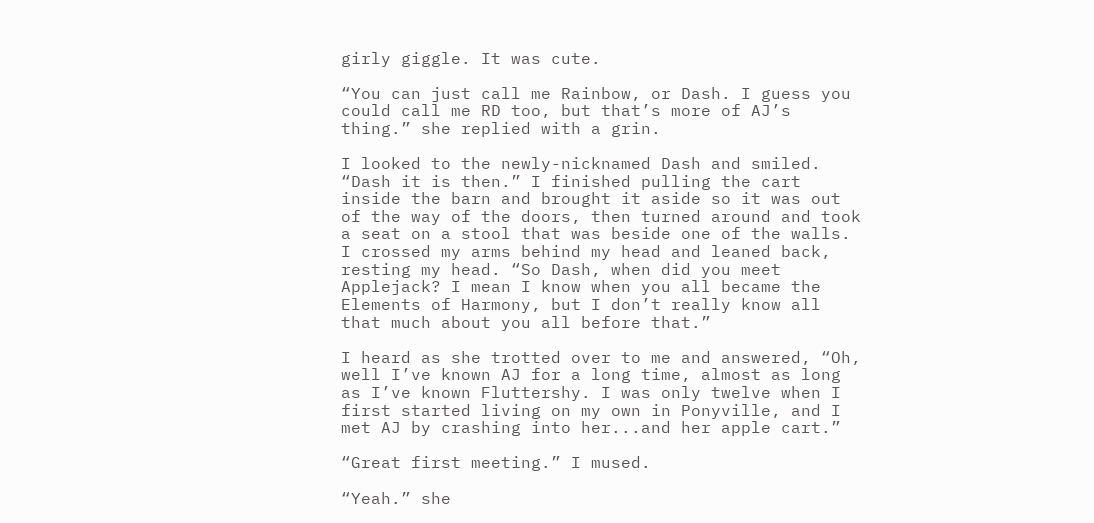girly giggle. It was cute.

“You can just call me Rainbow, or Dash. I guess you could call me RD too, but that’s more of AJ’s thing.” she replied with a grin.

I looked to the newly-nicknamed Dash and smiled. “Dash it is then.” I finished pulling the cart inside the barn and brought it aside so it was out of the way of the doors, then turned around and took a seat on a stool that was beside one of the walls. I crossed my arms behind my head and leaned back, resting my head. “So Dash, when did you meet Applejack? I mean I know when you all became the Elements of Harmony, but I don’t really know all that much about you all before that.”

I heard as she trotted over to me and answered, “Oh, well I’ve known AJ for a long time, almost as long as I’ve known Fluttershy. I was only twelve when I first started living on my own in Ponyville, and I met AJ by crashing into her...and her apple cart.”

“Great first meeting.” I mused.

“Yeah.” she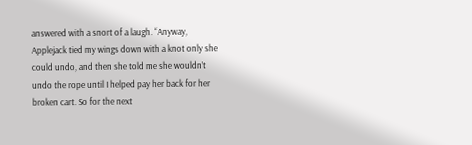answered with a snort of a laugh. “Anyway, Applejack tied my wings down with a knot only she could undo, and then she told me she wouldn’t undo the rope until I helped pay her back for her broken cart. So for the next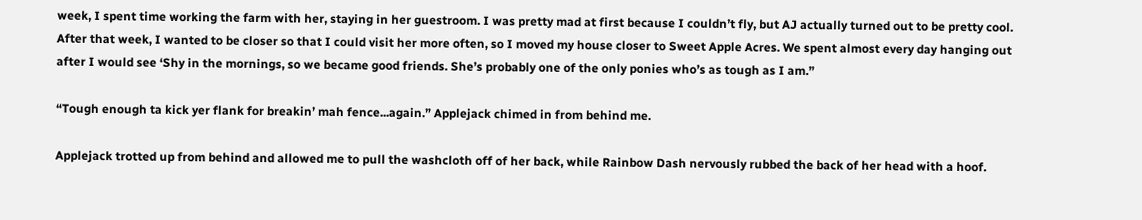week, I spent time working the farm with her, staying in her guestroom. I was pretty mad at first because I couldn’t fly, but AJ actually turned out to be pretty cool. After that week, I wanted to be closer so that I could visit her more often, so I moved my house closer to Sweet Apple Acres. We spent almost every day hanging out after I would see ‘Shy in the mornings, so we became good friends. She’s probably one of the only ponies who’s as tough as I am.”

“Tough enough ta kick yer flank for breakin’ mah fence...again.” Applejack chimed in from behind me.

Applejack trotted up from behind and allowed me to pull the washcloth off of her back, while Rainbow Dash nervously rubbed the back of her head with a hoof.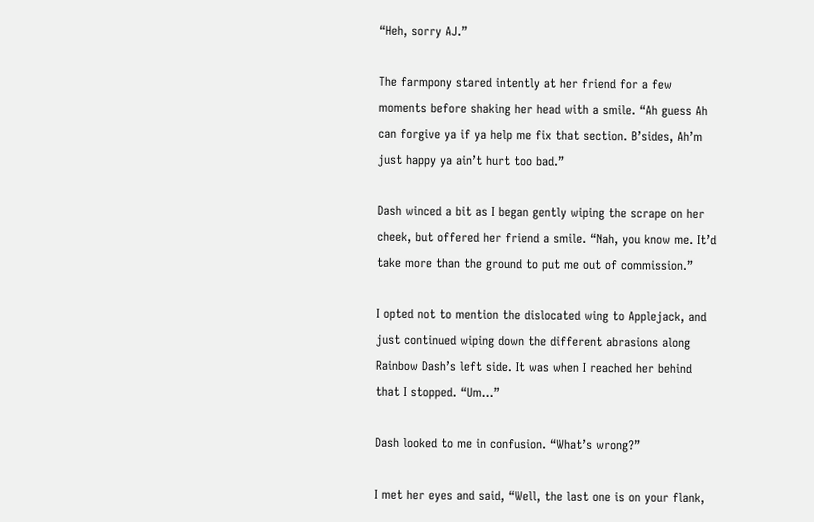“Heh, sorry AJ.”

The farmpony stared intently at her friend for a few moments before shaking her head with a smile. “Ah guess Ah can forgive ya if ya help me fix that section. B’sides, Ah’m just happy ya ain’t hurt too bad.”

Dash winced a bit as I began gently wiping the scrape on her cheek, but offered her friend a smile. “Nah, you know me. It’d take more than the ground to put me out of commission.”

I opted not to mention the dislocated wing to Applejack, and just continued wiping down the different abrasions along Rainbow Dash’s left side. It was when I reached her behind that I stopped. “Um...”

Dash looked to me in confusion. “What’s wrong?”

I met her eyes and said, “Well, the last one is on your flank,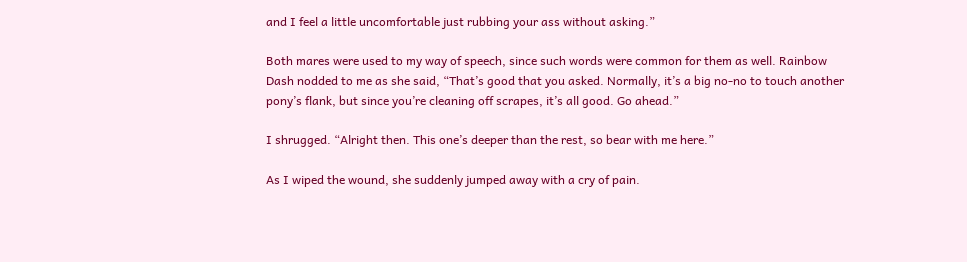and I feel a little uncomfortable just rubbing your ass without asking.”

Both mares were used to my way of speech, since such words were common for them as well. Rainbow Dash nodded to me as she said, “That’s good that you asked. Normally, it’s a big no-no to touch another pony’s flank, but since you’re cleaning off scrapes, it’s all good. Go ahead.”

I shrugged. “Alright then. This one’s deeper than the rest, so bear with me here.”

As I wiped the wound, she suddenly jumped away with a cry of pain.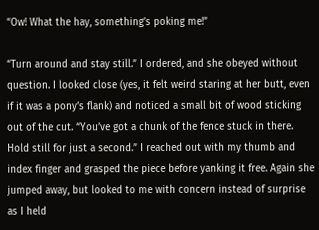“Ow! What the hay, something’s poking me!”

“Turn around and stay still.” I ordered, and she obeyed without question. I looked close (yes, it felt weird staring at her butt, even if it was a pony’s flank) and noticed a small bit of wood sticking out of the cut. “You’ve got a chunk of the fence stuck in there. Hold still for just a second.” I reached out with my thumb and index finger and grasped the piece before yanking it free. Again she jumped away, but looked to me with concern instead of surprise as I held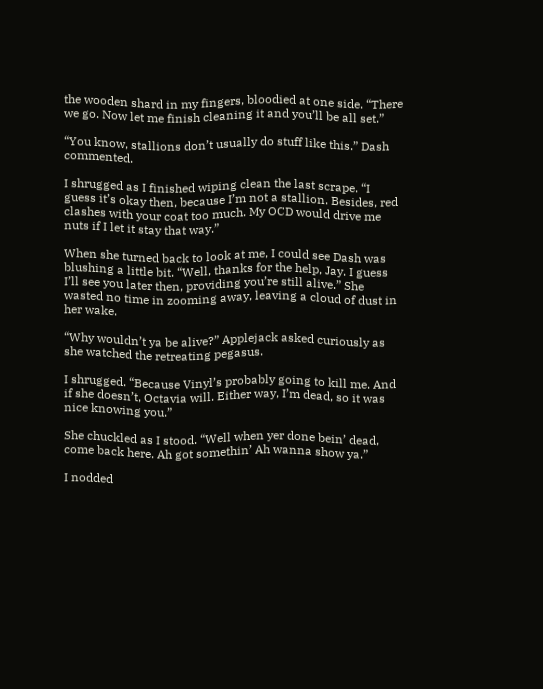the wooden shard in my fingers, bloodied at one side. “There we go. Now let me finish cleaning it and you’ll be all set.”

“You know, stallions don’t usually do stuff like this.” Dash commented.

I shrugged as I finished wiping clean the last scrape. “I guess it’s okay then, because I’m not a stallion. Besides, red clashes with your coat too much. My OCD would drive me nuts if I let it stay that way.”

When she turned back to look at me, I could see Dash was blushing a little bit. “Well, thanks for the help, Jay. I guess I’ll see you later then, providing you’re still alive.” She wasted no time in zooming away, leaving a cloud of dust in her wake.

“Why wouldn’t ya be alive?” Applejack asked curiously as she watched the retreating pegasus.

I shrugged. “Because Vinyl’s probably going to kill me. And if she doesn’t, Octavia will. Either way, I’m dead, so it was nice knowing you.”

She chuckled as I stood. “Well when yer done bein’ dead, come back here. Ah got somethin’ Ah wanna show ya.”

I nodded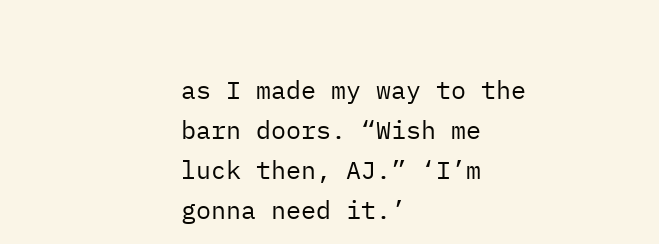as I made my way to the barn doors. “Wish me luck then, AJ.” ‘I’m gonna need it.’